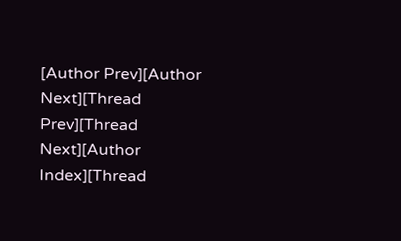[Author Prev][Author Next][Thread Prev][Thread Next][Author Index][Thread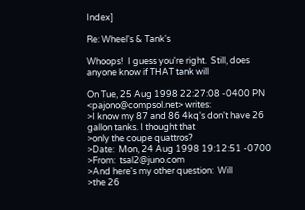Index]

Re: Wheel's & Tank's

Whoops!  I guess you're right.  Still, does anyone know if THAT tank will

On Tue, 25 Aug 1998 22:27:08 -0400 PN <pajono@compsol.net> writes:
>I know my 87 and 86 4kq's don't have 26 gallon tanks. I thought that
>only the coupe quattros?
>Date:  Mon, 24 Aug 1998 19:12:51 -0700
>From:  tsal2@juno.com
>And here's my other question:  Will
>the 26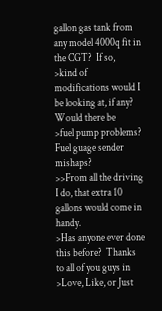gallon gas tank from any model 4000q fit in the CGT?  If so,
>kind of modifications would I be looking at, if any?  Would there be
>fuel pump problems?  Fuel guage sender mishaps?
>>From all the driving I do, that extra 10 gallons would come in handy.
>Has anyone ever done this before?  Thanks to all of you guys in
>Love, Like, or Just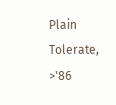Plain Tolerate,
>'86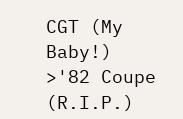CGT (My Baby!)
>'82 Coupe (R.I.P.)